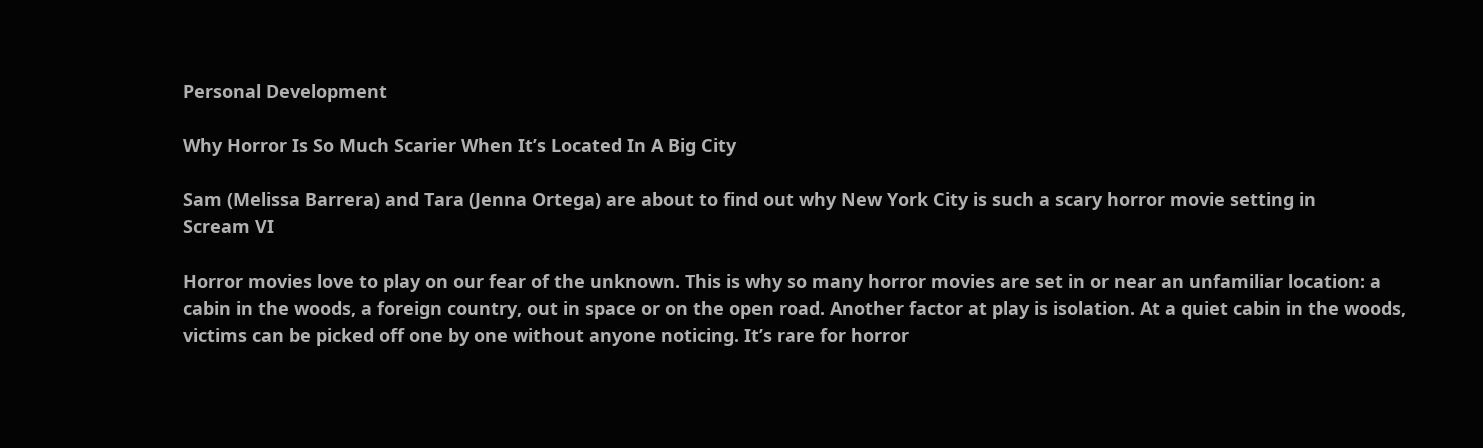Personal Development

Why Horror Is So Much Scarier When It’s Located In A Big City

Sam (Melissa Barrera) and Tara (Jenna Ortega) are about to find out why New York City is such a scary horror movie setting in
Scream VI

Horror movies love to play on our fear of the unknown. This is why so many horror movies are set in or near an unfamiliar location: a cabin in the woods, a foreign country, out in space or on the open road. Another factor at play is isolation. At a quiet cabin in the woods, victims can be picked off one by one without anyone noticing. It’s rare for horror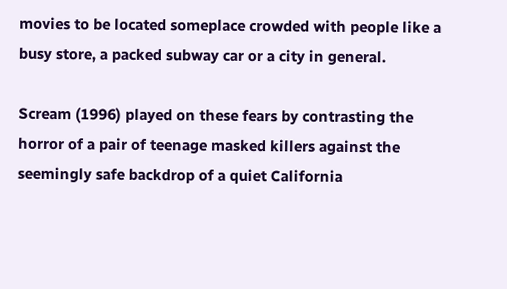movies to be located someplace crowded with people like a busy store, a packed subway car or a city in general.

Scream (1996) played on these fears by contrasting the horror of a pair of teenage masked killers against the seemingly safe backdrop of a quiet California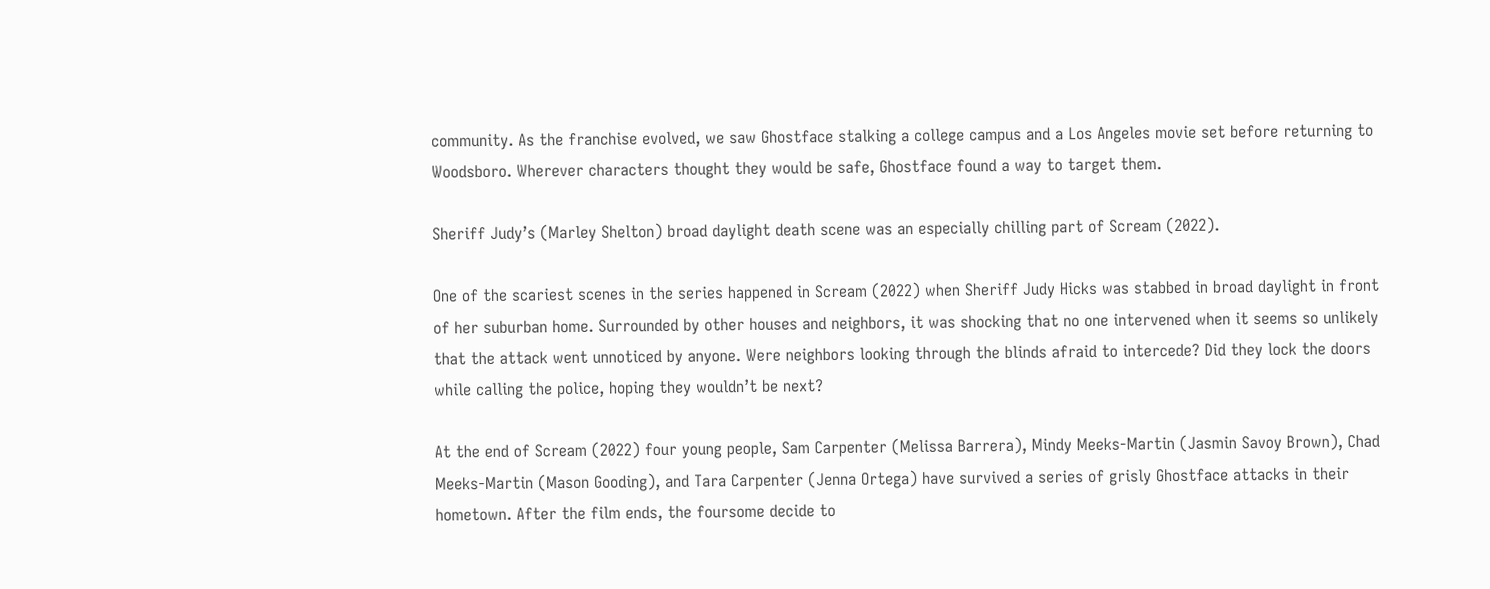community. As the franchise evolved, we saw Ghostface stalking a college campus and a Los Angeles movie set before returning to Woodsboro. Wherever characters thought they would be safe, Ghostface found a way to target them.

Sheriff Judy’s (Marley Shelton) broad daylight death scene was an especially chilling part of Scream (2022).

One of the scariest scenes in the series happened in Scream (2022) when Sheriff Judy Hicks was stabbed in broad daylight in front of her suburban home. Surrounded by other houses and neighbors, it was shocking that no one intervened when it seems so unlikely that the attack went unnoticed by anyone. Were neighbors looking through the blinds afraid to intercede? Did they lock the doors while calling the police, hoping they wouldn’t be next?

At the end of Scream (2022) four young people, Sam Carpenter (Melissa Barrera), Mindy Meeks-Martin (Jasmin Savoy Brown), Chad Meeks-Martin (Mason Gooding), and Tara Carpenter (Jenna Ortega) have survived a series of grisly Ghostface attacks in their hometown. After the film ends, the foursome decide to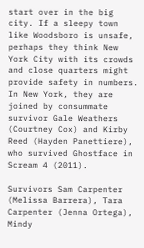start over in the big city. If a sleepy town like Woodsboro is unsafe, perhaps they think New York City with its crowds and close quarters might provide safety in numbers. In New York, they are joined by consummate survivor Gale Weathers (Courtney Cox) and Kirby Reed (Hayden Panettiere), who survived Ghostface in Scream 4 (2011).

Survivors Sam Carpenter (Melissa Barrera), Tara Carpenter (Jenna Ortega), Mindy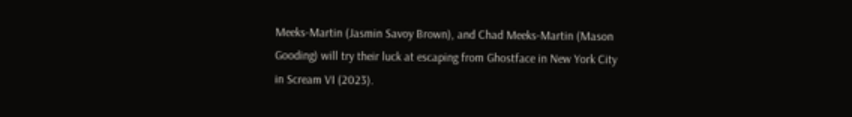Meeks-Martin (Jasmin Savoy Brown), and Chad Meeks-Martin (Mason Gooding) will try their luck at escaping from Ghostface in New York City in Scream VI (2023).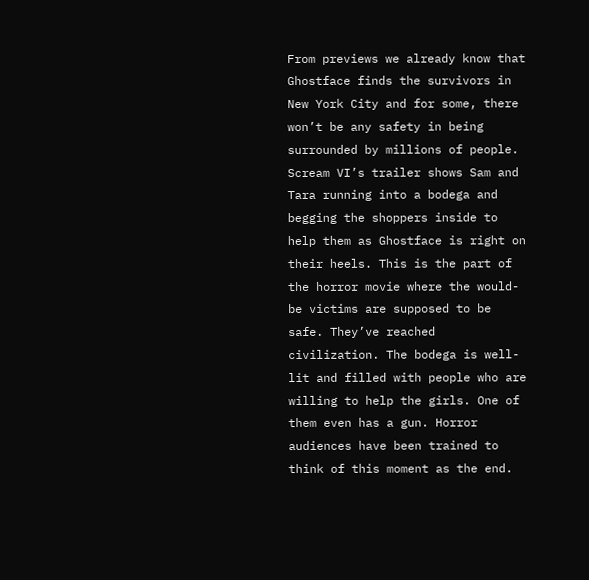From previews we already know that Ghostface finds the survivors in New York City and for some, there won’t be any safety in being surrounded by millions of people. Scream VI’s trailer shows Sam and Tara running into a bodega and begging the shoppers inside to help them as Ghostface is right on their heels. This is the part of the horror movie where the would-be victims are supposed to be safe. They’ve reached civilization. The bodega is well-lit and filled with people who are willing to help the girls. One of them even has a gun. Horror audiences have been trained to think of this moment as the end.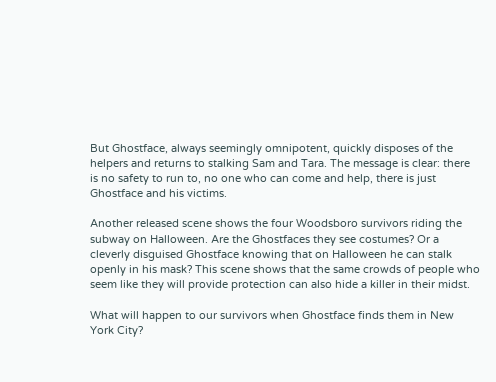But Ghostface, always seemingly omnipotent, quickly disposes of the helpers and returns to stalking Sam and Tara. The message is clear: there is no safety to run to, no one who can come and help, there is just Ghostface and his victims.

Another released scene shows the four Woodsboro survivors riding the subway on Halloween. Are the Ghostfaces they see costumes? Or a cleverly disguised Ghostface knowing that on Halloween he can stalk openly in his mask? This scene shows that the same crowds of people who seem like they will provide protection can also hide a killer in their midst.

What will happen to our survivors when Ghostface finds them in New York City?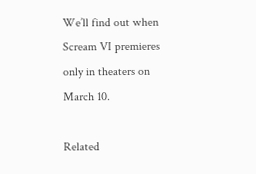We’ll find out when Scream VI premieres only in theaters on March 10.

Related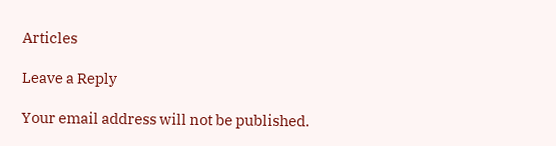Articles

Leave a Reply

Your email address will not be published.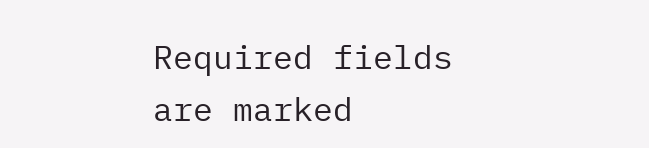Required fields are marked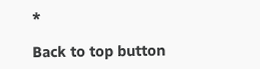*

Back to top button